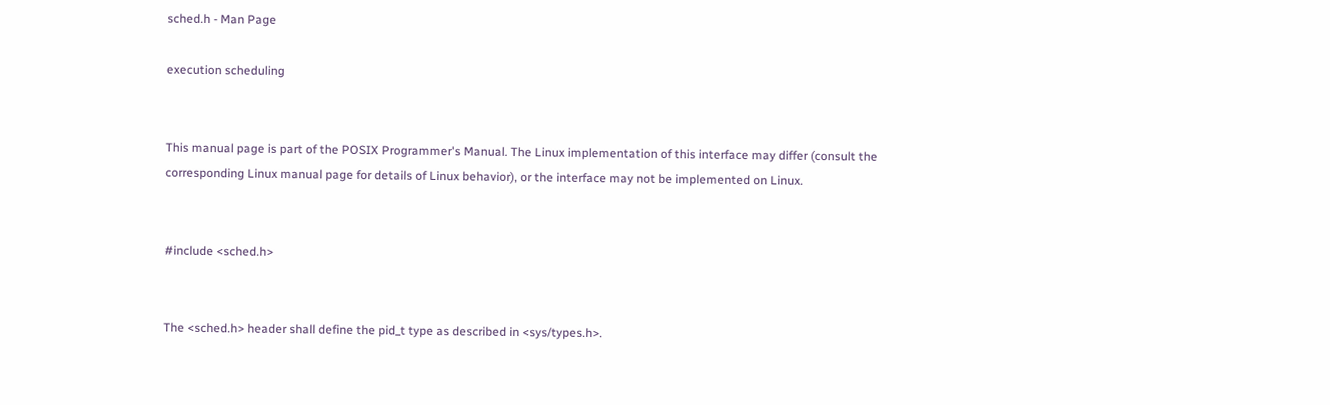sched.h - Man Page

execution scheduling


This manual page is part of the POSIX Programmer's Manual. The Linux implementation of this interface may differ (consult the corresponding Linux manual page for details of Linux behavior), or the interface may not be implemented on Linux.


#include <sched.h>


The <sched.h> header shall define the pid_t type as described in <sys/types.h>.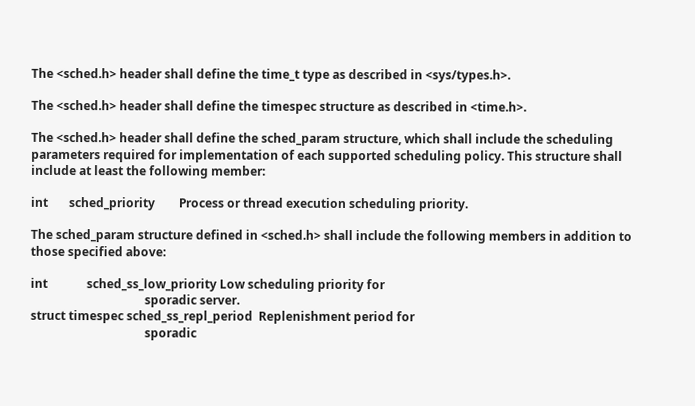The <sched.h> header shall define the time_t type as described in <sys/types.h>.

The <sched.h> header shall define the timespec structure as described in <time.h>.

The <sched.h> header shall define the sched_param structure, which shall include the scheduling parameters required for implementation of each supported scheduling policy. This structure shall include at least the following member:

int       sched_priority        Process or thread execution scheduling priority.

The sched_param structure defined in <sched.h> shall include the following members in addition to those specified above:

int             sched_ss_low_priority Low scheduling priority for
                                      sporadic server.
struct timespec sched_ss_repl_period  Replenishment period for
                                      sporadic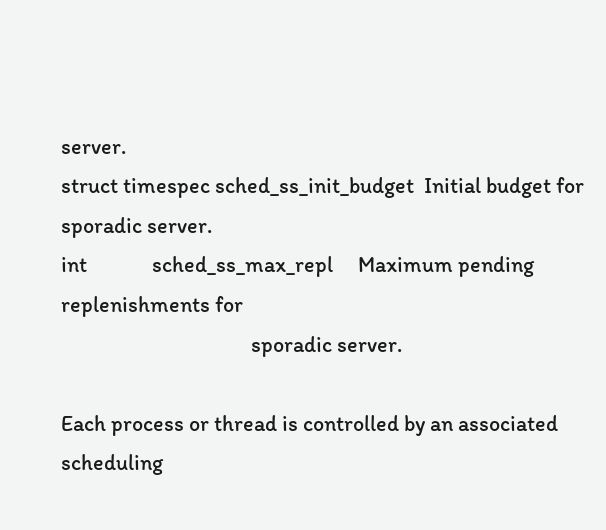server.
struct timespec sched_ss_init_budget  Initial budget for sporadic server.
int             sched_ss_max_repl     Maximum pending replenishments for
                                      sporadic server.

Each process or thread is controlled by an associated scheduling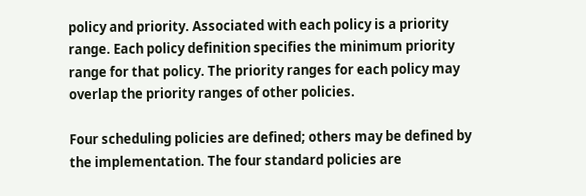policy and priority. Associated with each policy is a priority range. Each policy definition specifies the minimum priority range for that policy. The priority ranges for each policy may overlap the priority ranges of other policies.

Four scheduling policies are defined; others may be defined by the implementation. The four standard policies are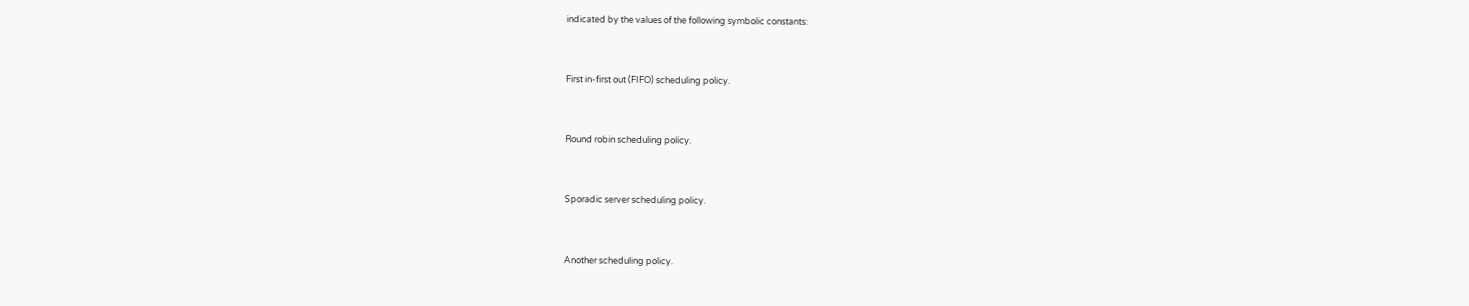indicated by the values of the following symbolic constants:


First in-first out (FIFO) scheduling policy.


Round robin scheduling policy.


Sporadic server scheduling policy.


Another scheduling policy.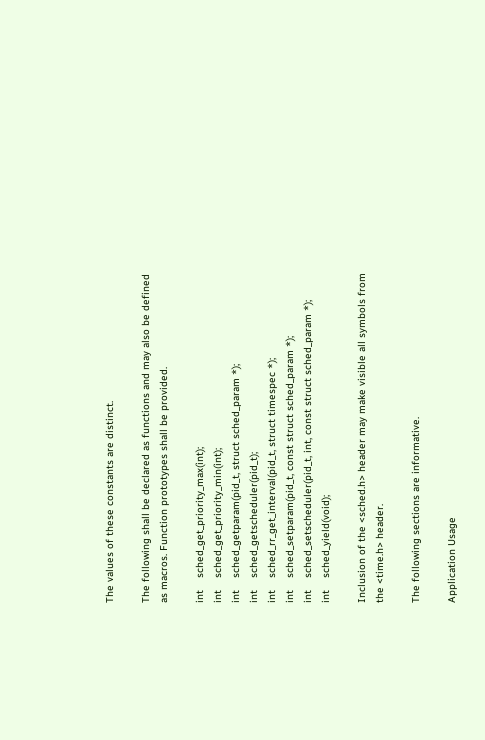The values of these constants are distinct.

The following shall be declared as functions and may also be defined as macros. Function prototypes shall be provided.

int    sched_get_priority_max(int);
int    sched_get_priority_min(int);
int    sched_getparam(pid_t, struct sched_param *);
int    sched_getscheduler(pid_t);
int    sched_rr_get_interval(pid_t, struct timespec *);
int    sched_setparam(pid_t, const struct sched_param *);
int    sched_setscheduler(pid_t, int, const struct sched_param *);
int    sched_yield(void);

Inclusion of the <sched.h> header may make visible all symbols from the <time.h> header.

The following sections are informative.

Application Usage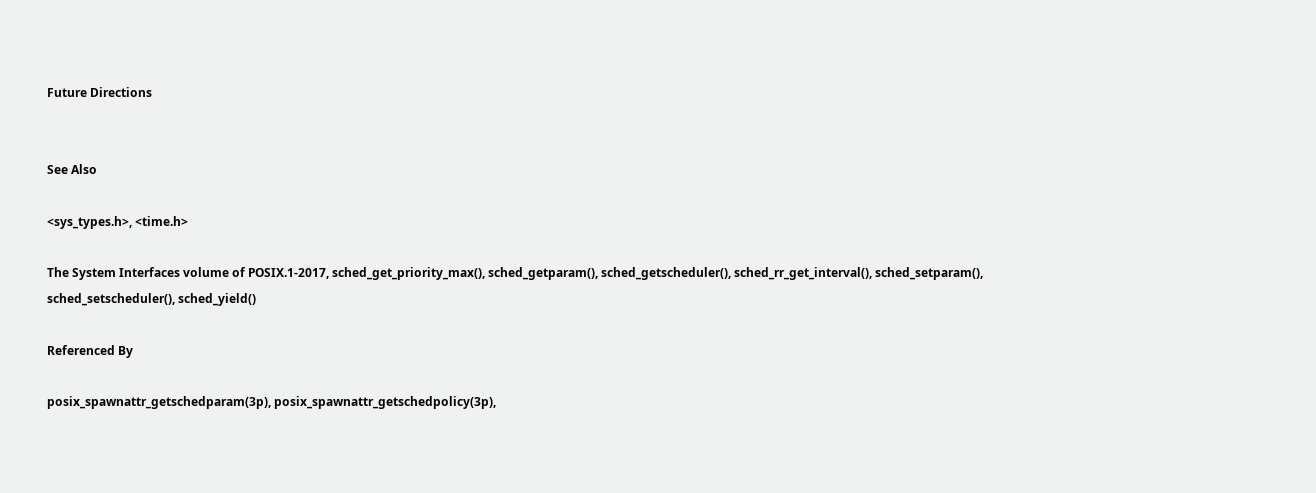Future Directions


See Also

<sys_types.h>, <time.h>

The System Interfaces volume of POSIX.1-2017, sched_get_priority_max(), sched_getparam(), sched_getscheduler(), sched_rr_get_interval(), sched_setparam(), sched_setscheduler(), sched_yield()

Referenced By

posix_spawnattr_getschedparam(3p), posix_spawnattr_getschedpolicy(3p),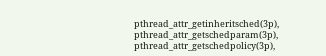pthread_attr_getinheritsched(3p), pthread_attr_getschedparam(3p), pthread_attr_getschedpolicy(3p),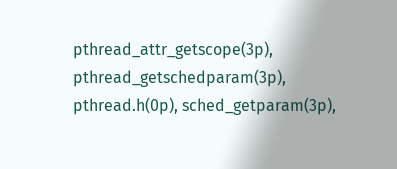pthread_attr_getscope(3p), pthread_getschedparam(3p), pthread.h(0p), sched_getparam(3p),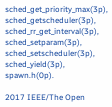sched_get_priority_max(3p), sched_getscheduler(3p), sched_rr_get_interval(3p), sched_setparam(3p), sched_setscheduler(3p), sched_yield(3p), spawn.h(0p).

2017 IEEE/The Open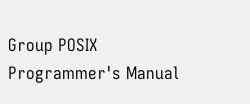Group POSIX Programmer's Manual